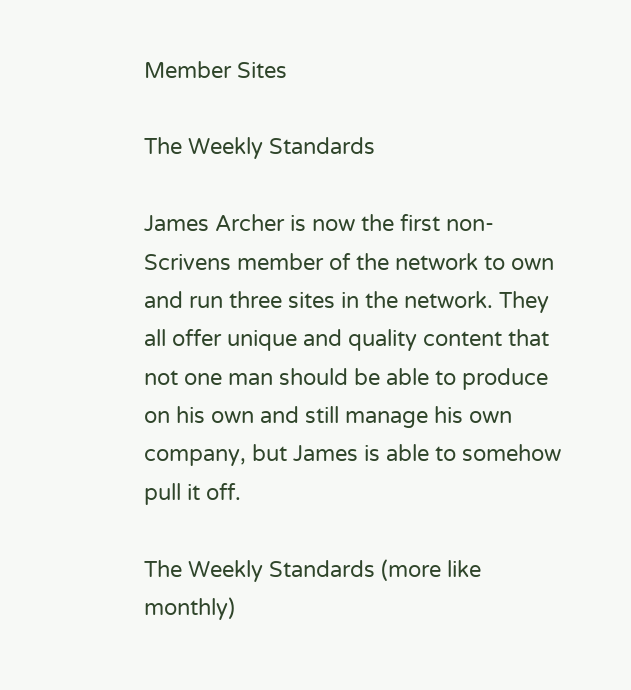Member Sites

The Weekly Standards

James Archer is now the first non-Scrivens member of the network to own and run three sites in the network. They all offer unique and quality content that not one man should be able to produce on his own and still manage his own company, but James is able to somehow pull it off.

The Weekly Standards (more like monthly)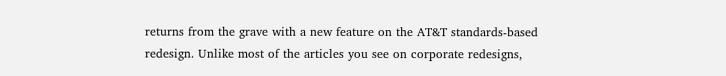returns from the grave with a new feature on the AT&T standards-based redesign. Unlike most of the articles you see on corporate redesigns,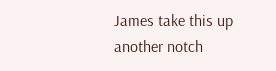James take this up another notch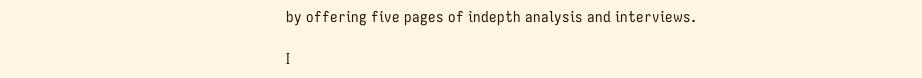by offering five pages of indepth analysis and interviews.

I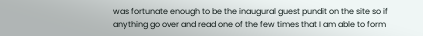was fortunate enough to be the inaugural guest pundit on the site so if anything go over and read one of the few times that I am able to form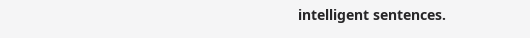intelligent sentences.